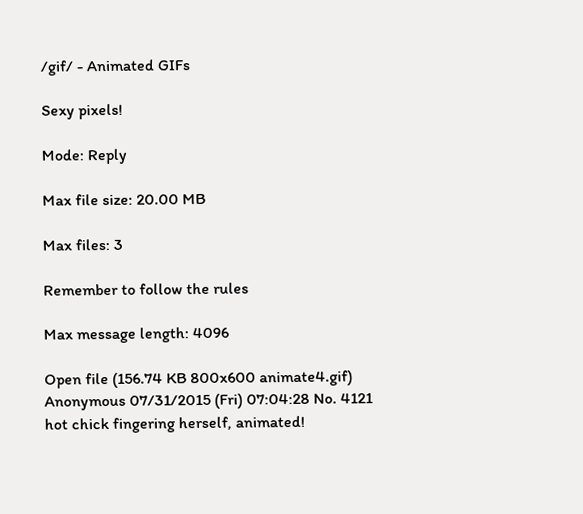/gif/ - Animated GIFs

Sexy pixels!

Mode: Reply

Max file size: 20.00 MB

Max files: 3

Remember to follow the rules

Max message length: 4096

Open file (156.74 KB 800x600 animate4.gif)
Anonymous 07/31/2015 (Fri) 07:04:28 No. 4121
hot chick fingering herself, animated!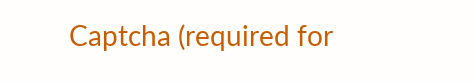Captcha (required for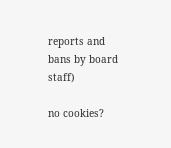reports and bans by board staff)

no cookies?